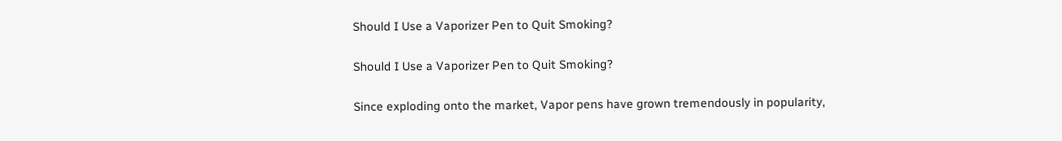Should I Use a Vaporizer Pen to Quit Smoking?

Should I Use a Vaporizer Pen to Quit Smoking?

Since exploding onto the market, Vapor pens have grown tremendously in popularity,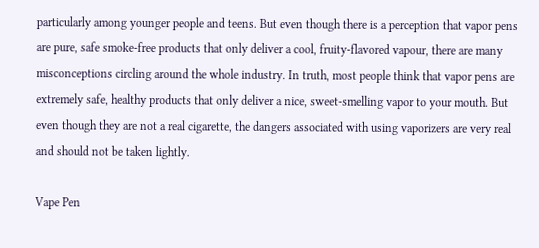particularly among younger people and teens. But even though there is a perception that vapor pens are pure, safe smoke-free products that only deliver a cool, fruity-flavored vapour, there are many misconceptions circling around the whole industry. In truth, most people think that vapor pens are extremely safe, healthy products that only deliver a nice, sweet-smelling vapor to your mouth. But even though they are not a real cigarette, the dangers associated with using vaporizers are very real and should not be taken lightly.

Vape Pen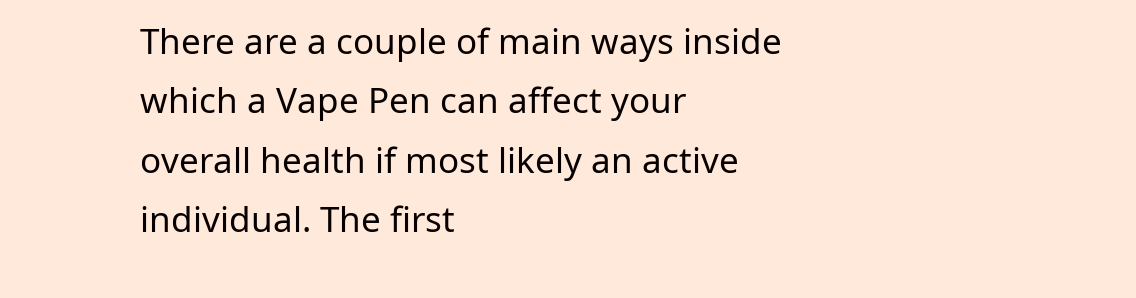There are a couple of main ways inside which a Vape Pen can affect your overall health if most likely an active individual. The first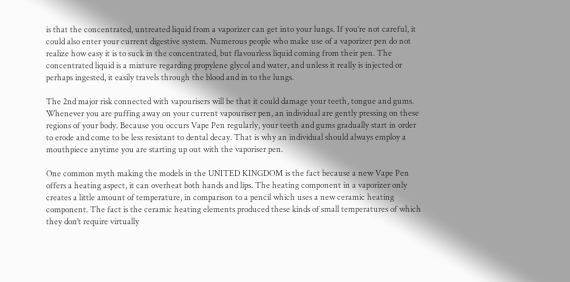is that the concentrated, untreated liquid from a vaporizer can get into your lungs. If you’re not careful, it could also enter your current digestive system. Numerous people who make use of a vaporizer pen do not realize how easy it is to suck in the concentrated, but flavourless liquid coming from their pen. The concentrated liquid is a mixture regarding propylene glycol and water, and unless it really is injected or perhaps ingested, it easily travels through the blood and in to the lungs.

The 2nd major risk connected with vapourisers will be that it could damage your teeth, tongue and gums. Whenever you are puffing away on your current vapouriser pen, an individual are gently pressing on these regions of your body. Because you occurs Vape Pen regularly, your teeth and gums gradually start in order to erode and come to be less resistant to dental decay. That is why an individual should always employ a mouthpiece anytime you are starting up out with the vaporiser pen.

One common myth making the models in the UNITED KINGDOM is the fact because a new Vape Pen offers a heating aspect, it can overheat both hands and lips. The heating component in a vaporizer only creates a little amount of temperature, in comparison to a pencil which uses a new ceramic heating component. The fact is the ceramic heating elements produced these kinds of small temperatures of which they don’t require virtually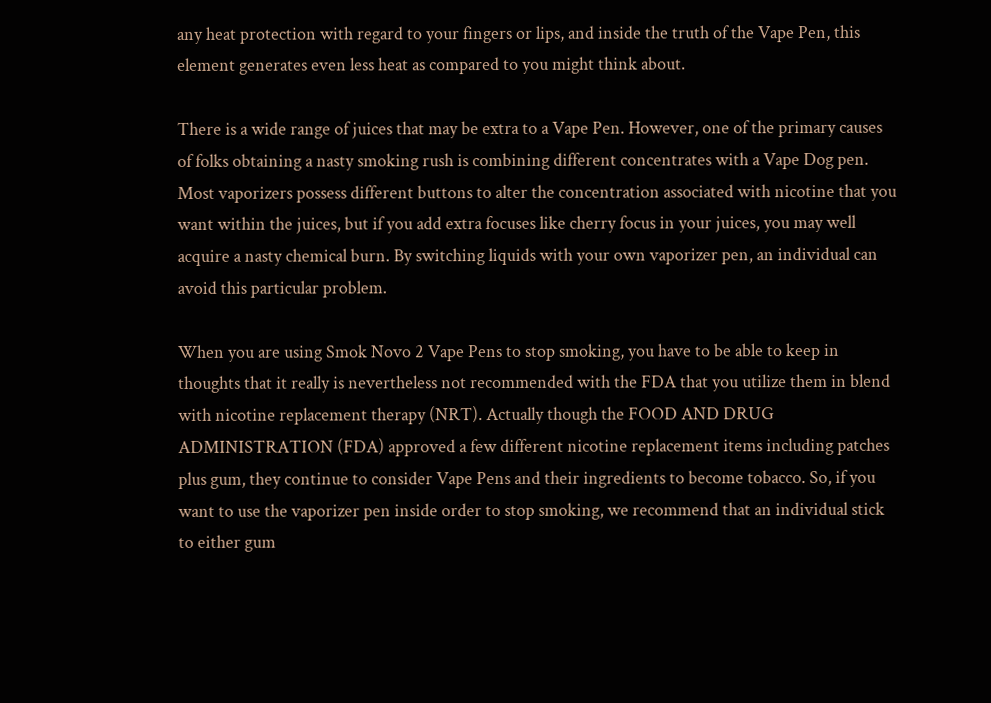any heat protection with regard to your fingers or lips, and inside the truth of the Vape Pen, this element generates even less heat as compared to you might think about.

There is a wide range of juices that may be extra to a Vape Pen. However, one of the primary causes of folks obtaining a nasty smoking rush is combining different concentrates with a Vape Dog pen. Most vaporizers possess different buttons to alter the concentration associated with nicotine that you want within the juices, but if you add extra focuses like cherry focus in your juices, you may well acquire a nasty chemical burn. By switching liquids with your own vaporizer pen, an individual can avoid this particular problem.

When you are using Smok Novo 2 Vape Pens to stop smoking, you have to be able to keep in thoughts that it really is nevertheless not recommended with the FDA that you utilize them in blend with nicotine replacement therapy (NRT). Actually though the FOOD AND DRUG ADMINISTRATION (FDA) approved a few different nicotine replacement items including patches plus gum, they continue to consider Vape Pens and their ingredients to become tobacco. So, if you want to use the vaporizer pen inside order to stop smoking, we recommend that an individual stick to either gum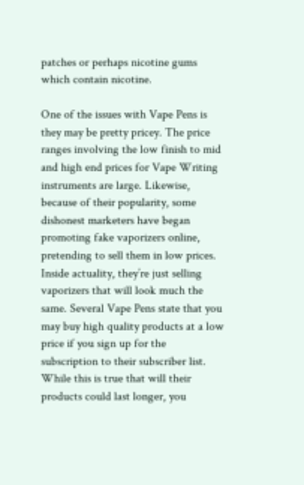patches or perhaps nicotine gums which contain nicotine.

One of the issues with Vape Pens is they may be pretty pricey. The price ranges involving the low finish to mid and high end prices for Vape Writing instruments are large. Likewise, because of their popularity, some dishonest marketers have began promoting fake vaporizers online, pretending to sell them in low prices. Inside actuality, they’re just selling vaporizers that will look much the same. Several Vape Pens state that you may buy high quality products at a low price if you sign up for the subscription to their subscriber list. While this is true that will their products could last longer, you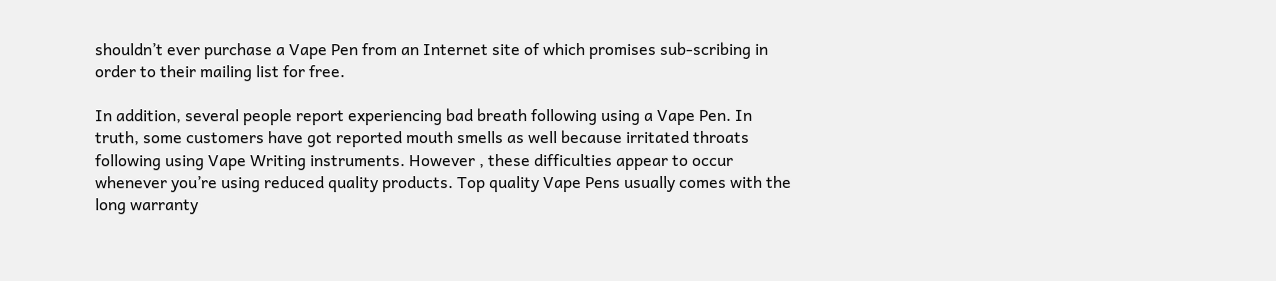shouldn’t ever purchase a Vape Pen from an Internet site of which promises sub-scribing in order to their mailing list for free.

In addition, several people report experiencing bad breath following using a Vape Pen. In truth, some customers have got reported mouth smells as well because irritated throats following using Vape Writing instruments. However , these difficulties appear to occur whenever you’re using reduced quality products. Top quality Vape Pens usually comes with the long warranty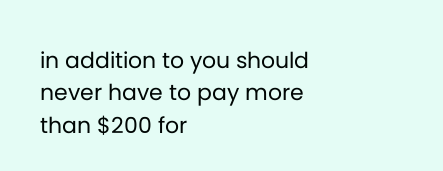in addition to you should never have to pay more than $200 for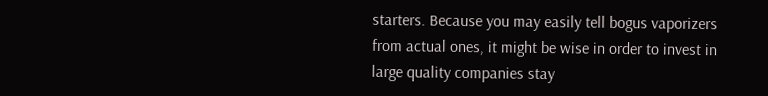starters. Because you may easily tell bogus vaporizers from actual ones, it might be wise in order to invest in large quality companies stay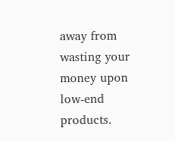away from wasting your money upon low-end products.